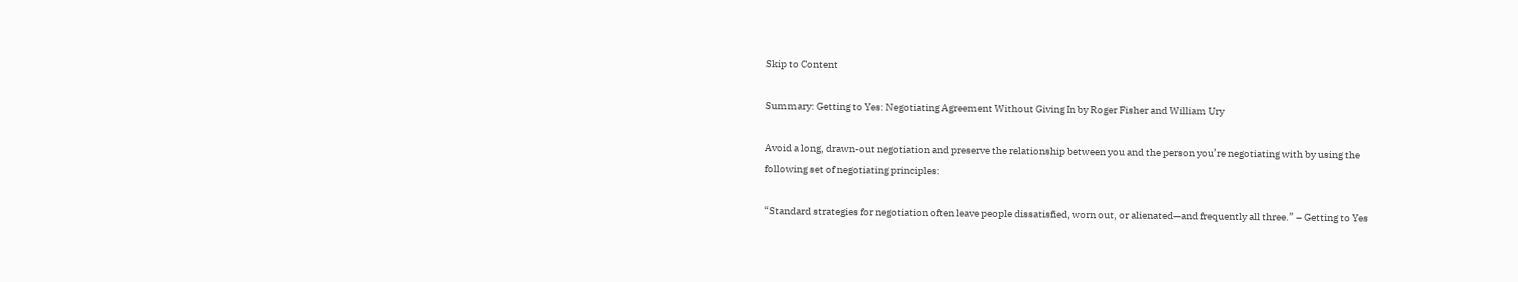Skip to Content

Summary: Getting to Yes: Negotiating Agreement Without Giving In by Roger Fisher and William Ury

Avoid a long, drawn-out negotiation and preserve the relationship between you and the person you’re negotiating with by using the following set of negotiating principles:

“Standard strategies for negotiation often leave people dissatisfied, worn out, or alienated—and frequently all three.” – Getting to Yes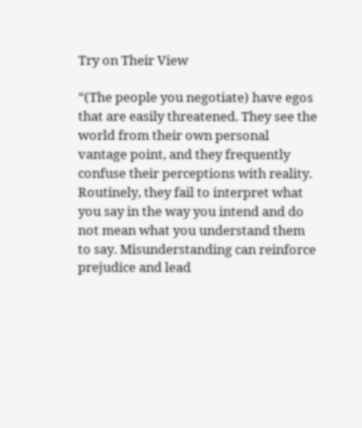Try on Their View

“(The people you negotiate) have egos that are easily threatened. They see the world from their own personal vantage point, and they frequently confuse their perceptions with reality. Routinely, they fail to interpret what you say in the way you intend and do not mean what you understand them to say. Misunderstanding can reinforce prejudice and lead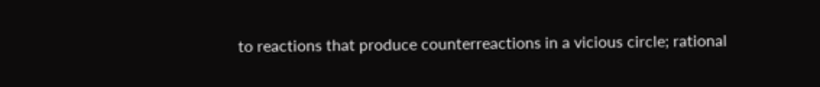to reactions that produce counterreactions in a vicious circle; rational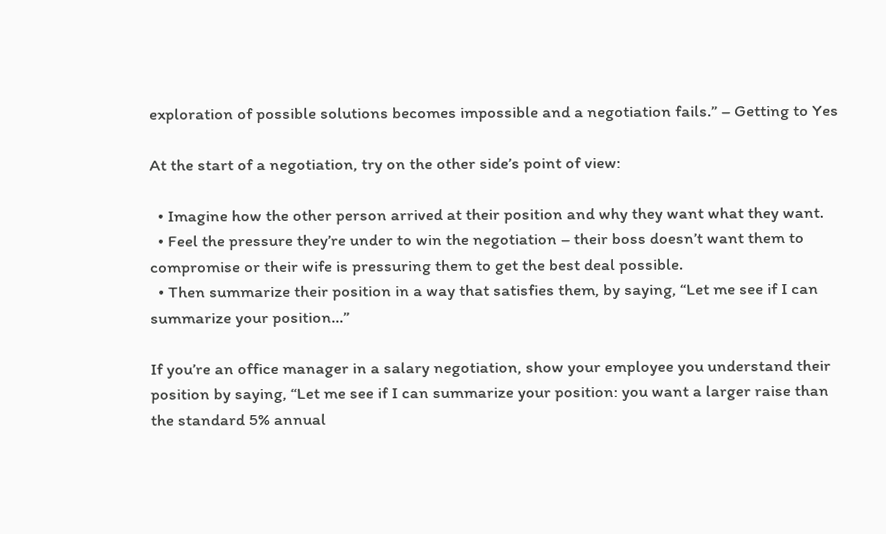exploration of possible solutions becomes impossible and a negotiation fails.” – Getting to Yes

At the start of a negotiation, try on the other side’s point of view:

  • Imagine how the other person arrived at their position and why they want what they want.
  • Feel the pressure they’re under to win the negotiation – their boss doesn’t want them to compromise or their wife is pressuring them to get the best deal possible.
  • Then summarize their position in a way that satisfies them, by saying, “Let me see if I can summarize your position…”

If you’re an office manager in a salary negotiation, show your employee you understand their position by saying, “Let me see if I can summarize your position: you want a larger raise than the standard 5% annual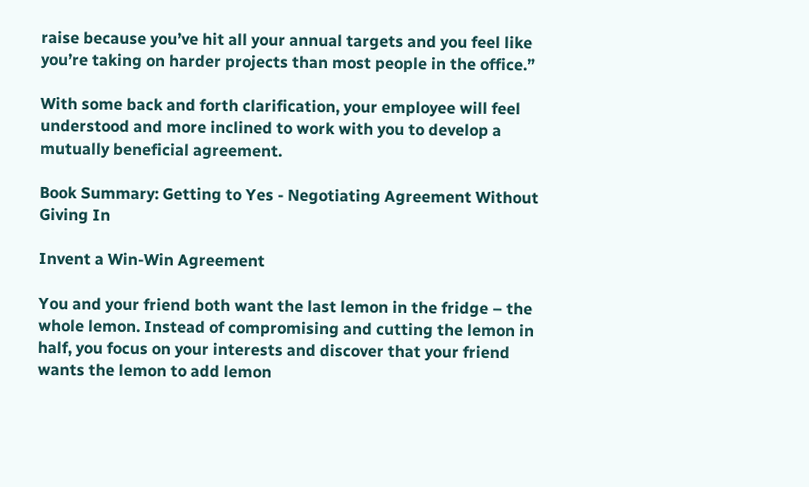raise because you’ve hit all your annual targets and you feel like you’re taking on harder projects than most people in the office.”

With some back and forth clarification, your employee will feel understood and more inclined to work with you to develop a mutually beneficial agreement.

Book Summary: Getting to Yes - Negotiating Agreement Without Giving In

Invent a Win-Win Agreement

You and your friend both want the last lemon in the fridge – the whole lemon. Instead of compromising and cutting the lemon in half, you focus on your interests and discover that your friend wants the lemon to add lemon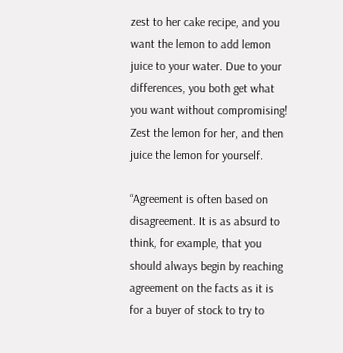zest to her cake recipe, and you want the lemon to add lemon juice to your water. Due to your differences, you both get what you want without compromising! Zest the lemon for her, and then juice the lemon for yourself.

“Agreement is often based on disagreement. It is as absurd to think, for example, that you should always begin by reaching agreement on the facts as it is for a buyer of stock to try to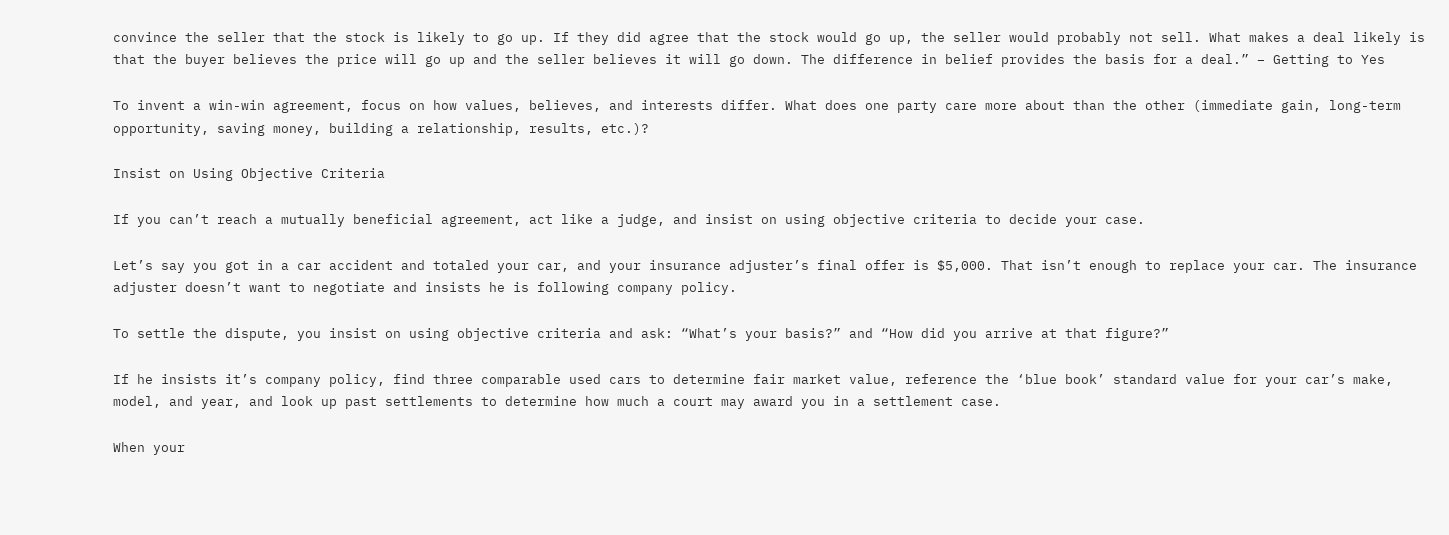convince the seller that the stock is likely to go up. If they did agree that the stock would go up, the seller would probably not sell. What makes a deal likely is that the buyer believes the price will go up and the seller believes it will go down. The difference in belief provides the basis for a deal.” – Getting to Yes

To invent a win-win agreement, focus on how values, believes, and interests differ. What does one party care more about than the other (immediate gain, long-term opportunity, saving money, building a relationship, results, etc.)?

Insist on Using Objective Criteria

If you can’t reach a mutually beneficial agreement, act like a judge, and insist on using objective criteria to decide your case.

Let’s say you got in a car accident and totaled your car, and your insurance adjuster’s final offer is $5,000. That isn’t enough to replace your car. The insurance adjuster doesn’t want to negotiate and insists he is following company policy.

To settle the dispute, you insist on using objective criteria and ask: “What’s your basis?” and “How did you arrive at that figure?”

If he insists it’s company policy, find three comparable used cars to determine fair market value, reference the ‘blue book’ standard value for your car’s make, model, and year, and look up past settlements to determine how much a court may award you in a settlement case.

When your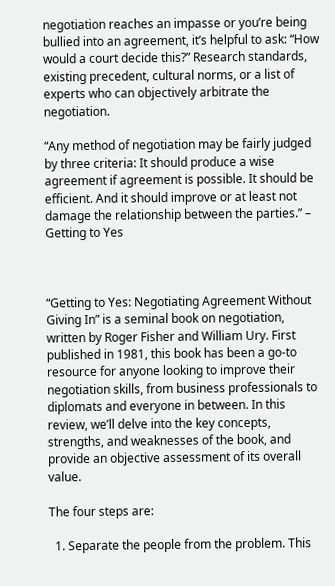negotiation reaches an impasse or you’re being bullied into an agreement, it’s helpful to ask: “How would a court decide this?” Research standards, existing precedent, cultural norms, or a list of experts who can objectively arbitrate the negotiation.

“Any method of negotiation may be fairly judged by three criteria: It should produce a wise agreement if agreement is possible. It should be efficient. And it should improve or at least not damage the relationship between the parties.” – Getting to Yes



“Getting to Yes: Negotiating Agreement Without Giving In” is a seminal book on negotiation, written by Roger Fisher and William Ury. First published in 1981, this book has been a go-to resource for anyone looking to improve their negotiation skills, from business professionals to diplomats and everyone in between. In this review, we’ll delve into the key concepts, strengths, and weaknesses of the book, and provide an objective assessment of its overall value.

The four steps are:

  1. Separate the people from the problem. This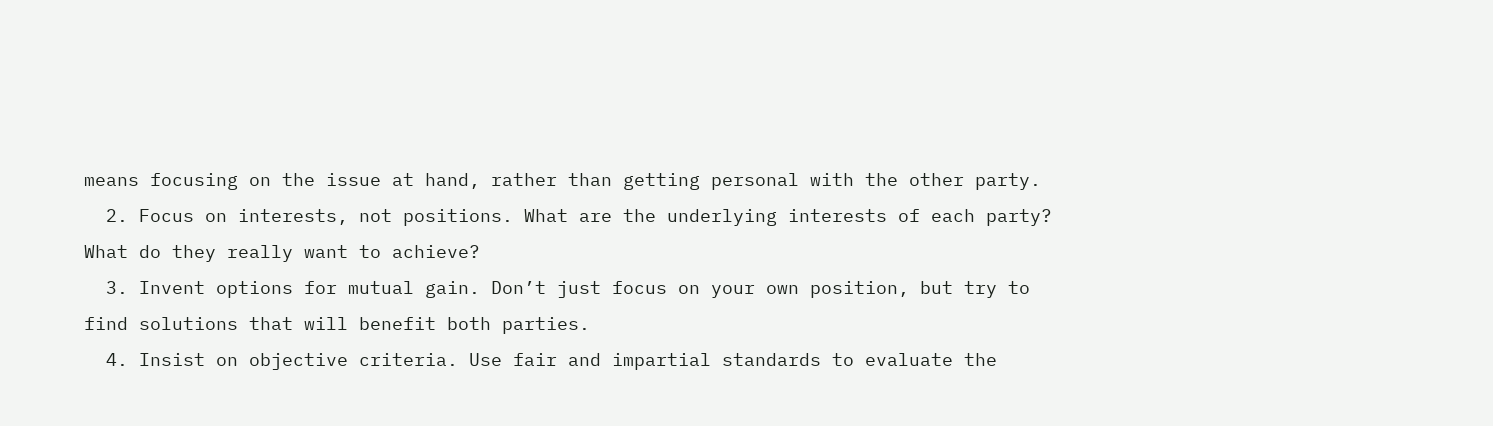means focusing on the issue at hand, rather than getting personal with the other party.
  2. Focus on interests, not positions. What are the underlying interests of each party? What do they really want to achieve?
  3. Invent options for mutual gain. Don’t just focus on your own position, but try to find solutions that will benefit both parties.
  4. Insist on objective criteria. Use fair and impartial standards to evaluate the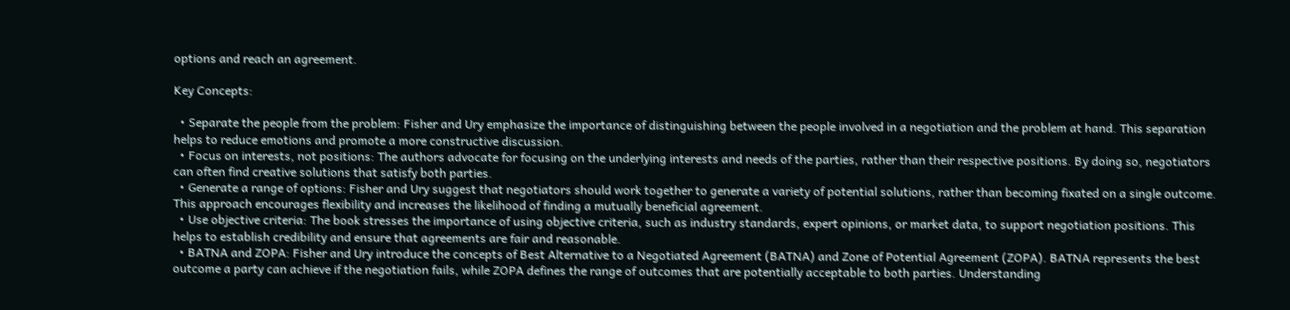options and reach an agreement.

Key Concepts:

  • Separate the people from the problem: Fisher and Ury emphasize the importance of distinguishing between the people involved in a negotiation and the problem at hand. This separation helps to reduce emotions and promote a more constructive discussion.
  • Focus on interests, not positions: The authors advocate for focusing on the underlying interests and needs of the parties, rather than their respective positions. By doing so, negotiators can often find creative solutions that satisfy both parties.
  • Generate a range of options: Fisher and Ury suggest that negotiators should work together to generate a variety of potential solutions, rather than becoming fixated on a single outcome. This approach encourages flexibility and increases the likelihood of finding a mutually beneficial agreement.
  • Use objective criteria: The book stresses the importance of using objective criteria, such as industry standards, expert opinions, or market data, to support negotiation positions. This helps to establish credibility and ensure that agreements are fair and reasonable.
  • BATNA and ZOPA: Fisher and Ury introduce the concepts of Best Alternative to a Negotiated Agreement (BATNA) and Zone of Potential Agreement (ZOPA). BATNA represents the best outcome a party can achieve if the negotiation fails, while ZOPA defines the range of outcomes that are potentially acceptable to both parties. Understanding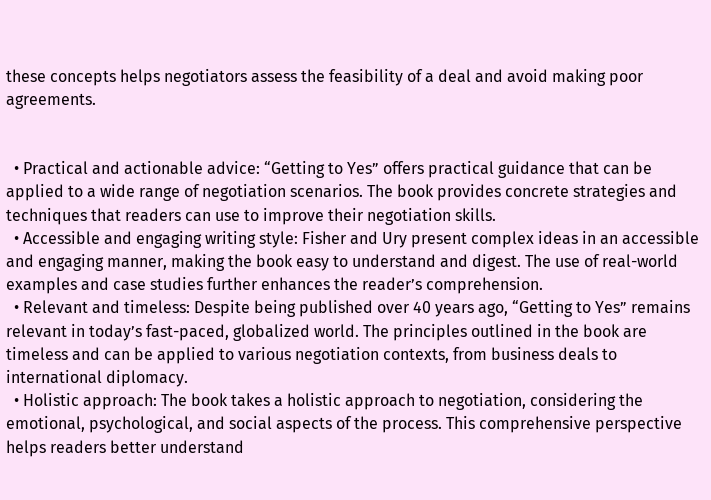these concepts helps negotiators assess the feasibility of a deal and avoid making poor agreements.


  • Practical and actionable advice: “Getting to Yes” offers practical guidance that can be applied to a wide range of negotiation scenarios. The book provides concrete strategies and techniques that readers can use to improve their negotiation skills.
  • Accessible and engaging writing style: Fisher and Ury present complex ideas in an accessible and engaging manner, making the book easy to understand and digest. The use of real-world examples and case studies further enhances the reader’s comprehension.
  • Relevant and timeless: Despite being published over 40 years ago, “Getting to Yes” remains relevant in today’s fast-paced, globalized world. The principles outlined in the book are timeless and can be applied to various negotiation contexts, from business deals to international diplomacy.
  • Holistic approach: The book takes a holistic approach to negotiation, considering the emotional, psychological, and social aspects of the process. This comprehensive perspective helps readers better understand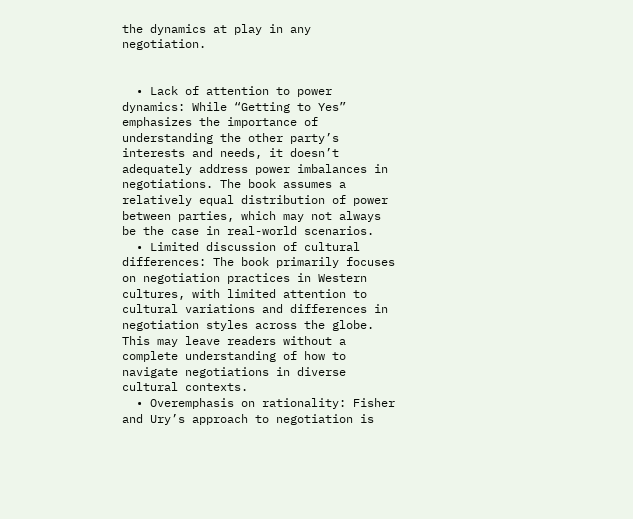the dynamics at play in any negotiation.


  • Lack of attention to power dynamics: While “Getting to Yes” emphasizes the importance of understanding the other party’s interests and needs, it doesn’t adequately address power imbalances in negotiations. The book assumes a relatively equal distribution of power between parties, which may not always be the case in real-world scenarios.
  • Limited discussion of cultural differences: The book primarily focuses on negotiation practices in Western cultures, with limited attention to cultural variations and differences in negotiation styles across the globe. This may leave readers without a complete understanding of how to navigate negotiations in diverse cultural contexts.
  • Overemphasis on rationality: Fisher and Ury’s approach to negotiation is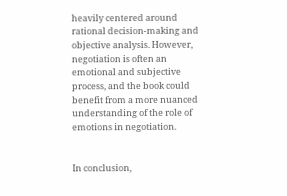heavily centered around rational decision-making and objective analysis. However, negotiation is often an emotional and subjective process, and the book could benefit from a more nuanced understanding of the role of emotions in negotiation.


In conclusion,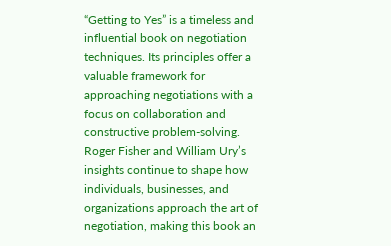“Getting to Yes” is a timeless and influential book on negotiation techniques. Its principles offer a valuable framework for approaching negotiations with a focus on collaboration and constructive problem-solving. Roger Fisher and William Ury’s insights continue to shape how individuals, businesses, and organizations approach the art of negotiation, making this book an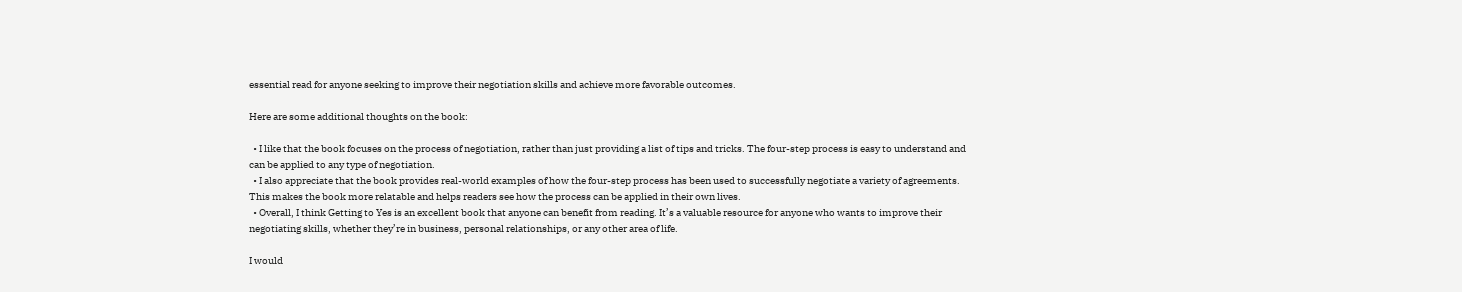essential read for anyone seeking to improve their negotiation skills and achieve more favorable outcomes.

Here are some additional thoughts on the book:

  • I like that the book focuses on the process of negotiation, rather than just providing a list of tips and tricks. The four-step process is easy to understand and can be applied to any type of negotiation.
  • I also appreciate that the book provides real-world examples of how the four-step process has been used to successfully negotiate a variety of agreements. This makes the book more relatable and helps readers see how the process can be applied in their own lives.
  • Overall, I think Getting to Yes is an excellent book that anyone can benefit from reading. It’s a valuable resource for anyone who wants to improve their negotiating skills, whether they’re in business, personal relationships, or any other area of life.

I would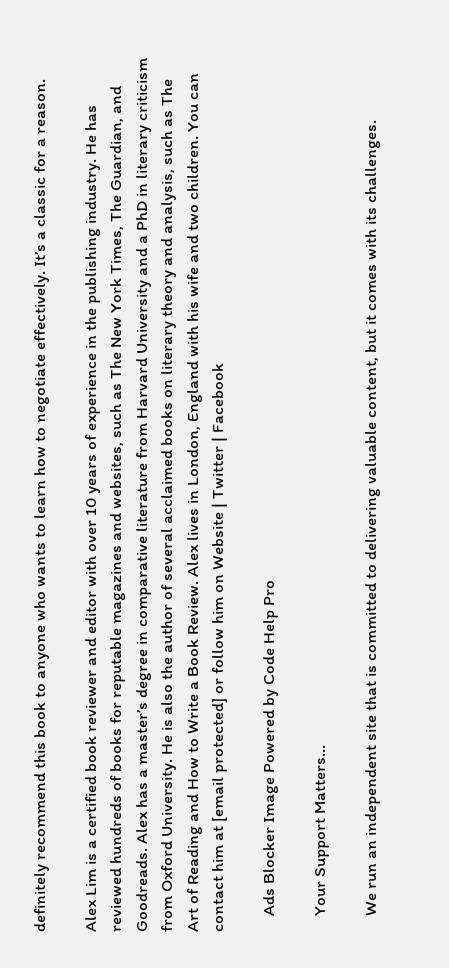definitely recommend this book to anyone who wants to learn how to negotiate effectively. It’s a classic for a reason.

Alex Lim is a certified book reviewer and editor with over 10 years of experience in the publishing industry. He has reviewed hundreds of books for reputable magazines and websites, such as The New York Times, The Guardian, and Goodreads. Alex has a master’s degree in comparative literature from Harvard University and a PhD in literary criticism from Oxford University. He is also the author of several acclaimed books on literary theory and analysis, such as The Art of Reading and How to Write a Book Review. Alex lives in London, England with his wife and two children. You can contact him at [email protected] or follow him on Website | Twitter | Facebook

    Ads Blocker Image Powered by Code Help Pro

    Your Support Matters...

    We run an independent site that is committed to delivering valuable content, but it comes with its challenges.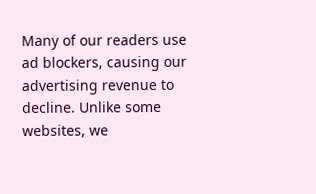Many of our readers use ad blockers, causing our advertising revenue to decline. Unlike some websites, we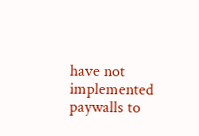have not implemented paywalls to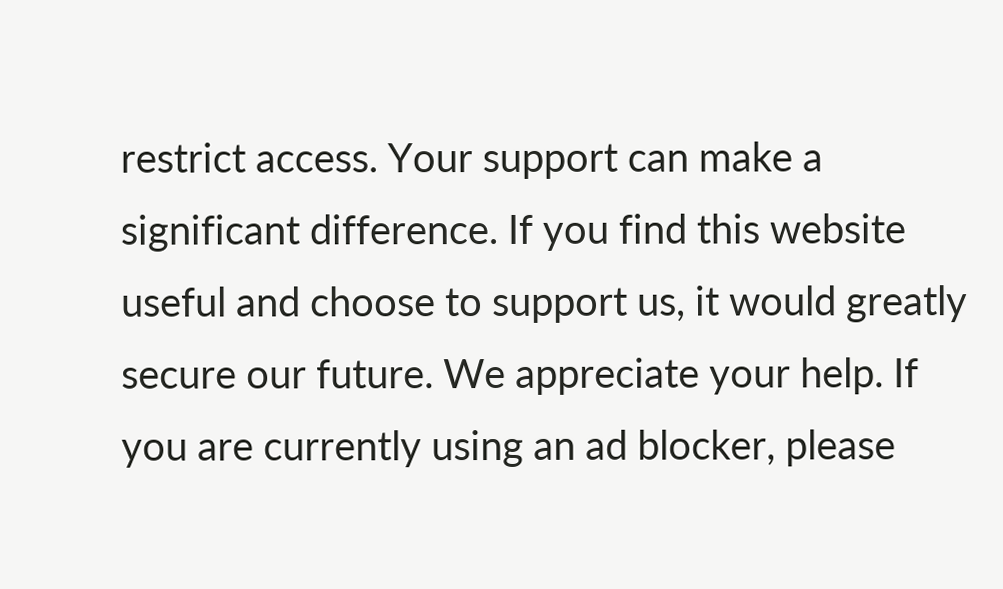restrict access. Your support can make a significant difference. If you find this website useful and choose to support us, it would greatly secure our future. We appreciate your help. If you are currently using an ad blocker, please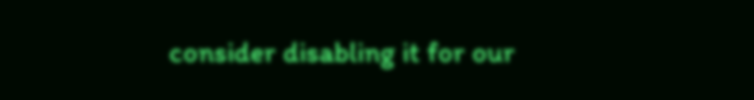consider disabling it for our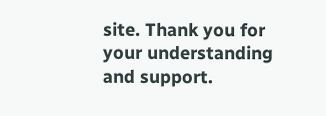site. Thank you for your understanding and support.